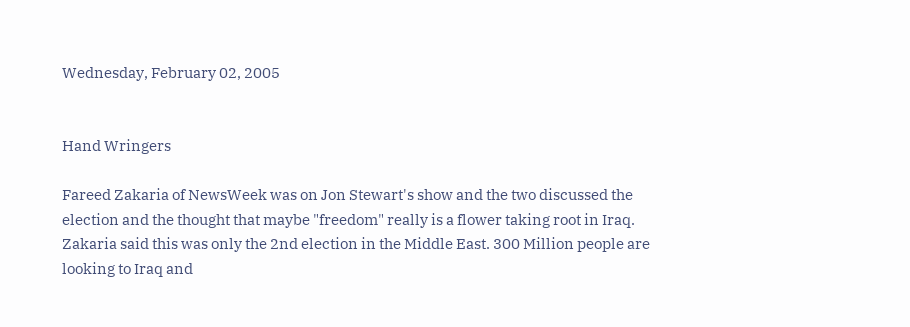Wednesday, February 02, 2005


Hand Wringers

Fareed Zakaria of NewsWeek was on Jon Stewart's show and the two discussed the election and the thought that maybe "freedom" really is a flower taking root in Iraq. Zakaria said this was only the 2nd election in the Middle East. 300 Million people are looking to Iraq and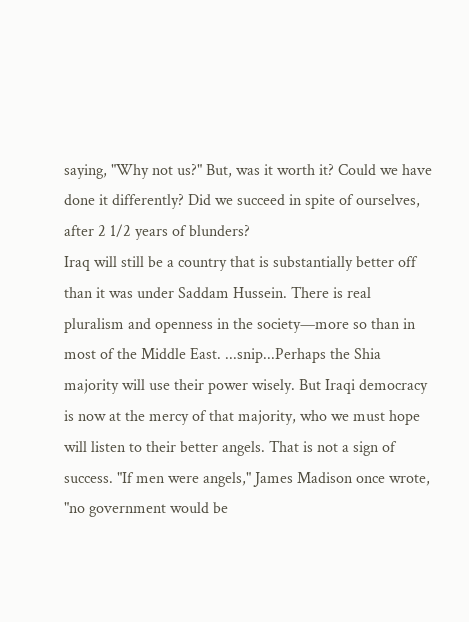saying, "Why not us?" But, was it worth it? Could we have done it differently? Did we succeed in spite of ourselves, after 2 1/2 years of blunders?
Iraq will still be a country that is substantially better off than it was under Saddam Hussein. There is real pluralism and openness in the society—more so than in most of the Middle East. ...snip...Perhaps the Shia majority will use their power wisely. But Iraqi democracy is now at the mercy of that majority, who we must hope will listen to their better angels. That is not a sign of success. "If men were angels," James Madison once wrote, "no government would be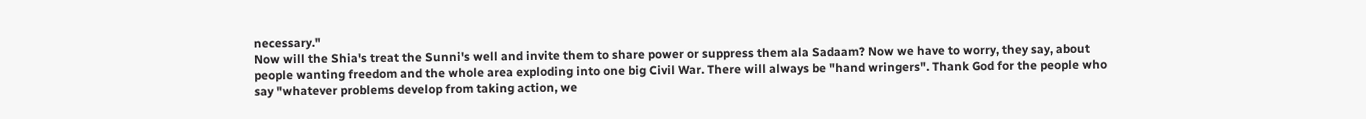necessary."
Now will the Shia's treat the Sunni's well and invite them to share power or suppress them ala Sadaam? Now we have to worry, they say, about people wanting freedom and the whole area exploding into one big Civil War. There will always be "hand wringers". Thank God for the people who say "whatever problems develop from taking action, we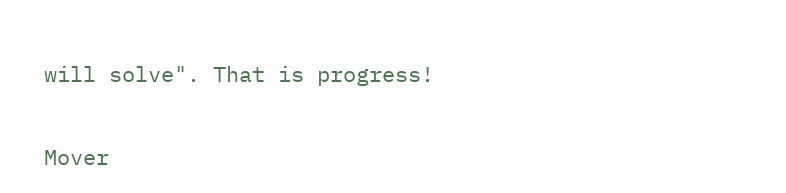will solve". That is progress!

Mover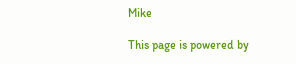Mike

This page is powered by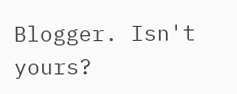Blogger. Isn't yours?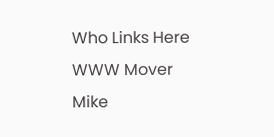Who Links Here
WWW Mover Mike